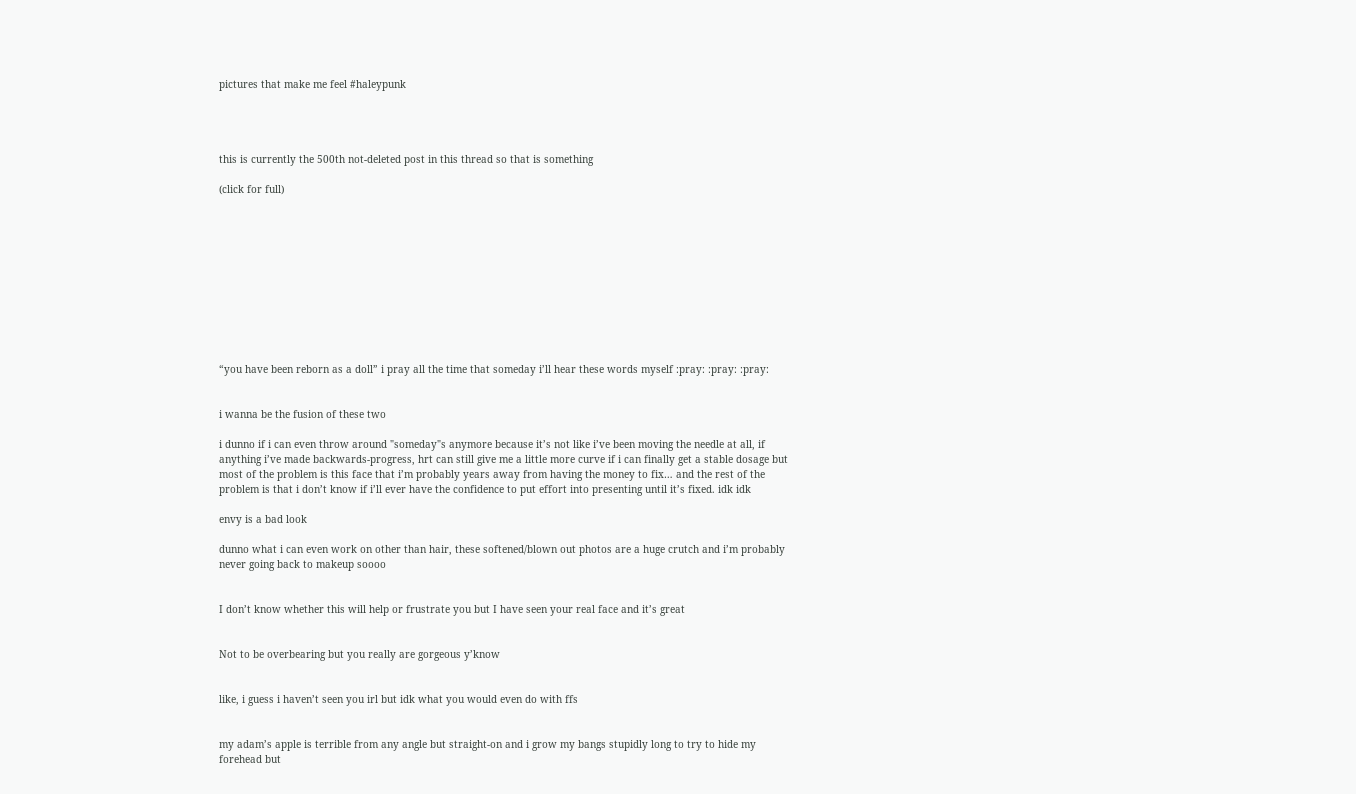pictures that make me feel #haleypunk




this is currently the 500th not-deleted post in this thread so that is something

(click for full)











“you have been reborn as a doll” i pray all the time that someday i’ll hear these words myself :pray: :pray: :pray:


i wanna be the fusion of these two

i dunno if i can even throw around "someday"s anymore because it’s not like i’ve been moving the needle at all, if anything i’ve made backwards-progress, hrt can still give me a little more curve if i can finally get a stable dosage but most of the problem is this face that i’m probably years away from having the money to fix… and the rest of the problem is that i don’t know if i’ll ever have the confidence to put effort into presenting until it’s fixed. idk idk

envy is a bad look

dunno what i can even work on other than hair, these softened/blown out photos are a huge crutch and i’m probably never going back to makeup soooo


I don’t know whether this will help or frustrate you but I have seen your real face and it’s great


Not to be overbearing but you really are gorgeous y’know


like, i guess i haven’t seen you irl but idk what you would even do with ffs


my adam’s apple is terrible from any angle but straight-on and i grow my bangs stupidly long to try to hide my forehead but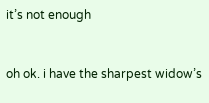it’s not enough


oh ok. i have the sharpest widow’s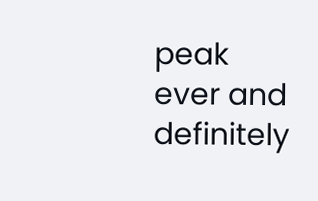peak ever and definitely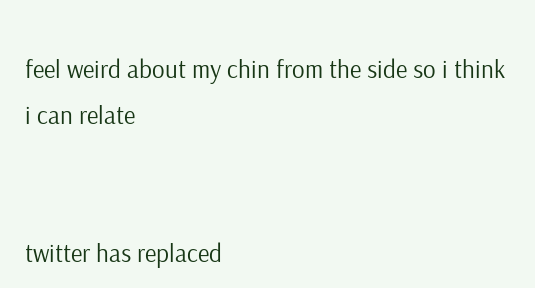feel weird about my chin from the side so i think i can relate


twitter has replaced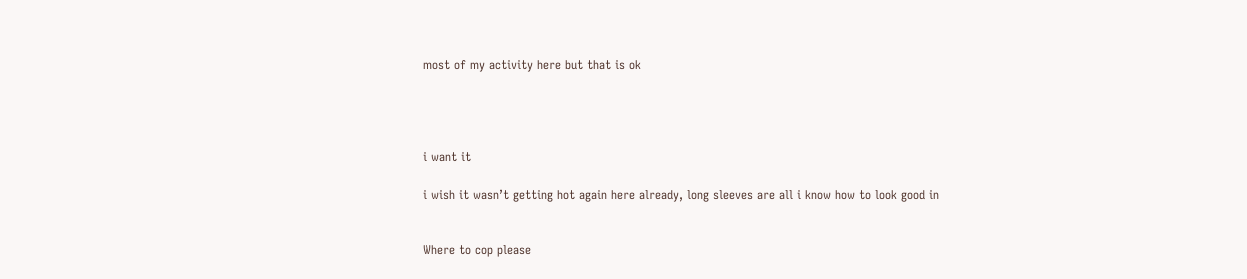most of my activity here but that is ok




i want it

i wish it wasn’t getting hot again here already, long sleeves are all i know how to look good in


Where to cop please